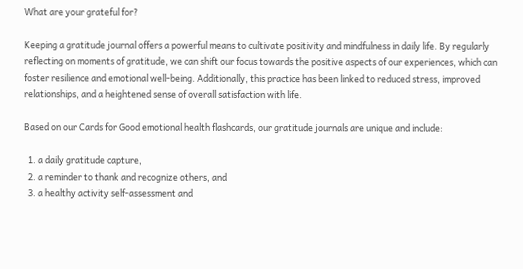What are your grateful for?

Keeping a gratitude journal offers a powerful means to cultivate positivity and mindfulness in daily life. By regularly reflecting on moments of gratitude, we can shift our focus towards the positive aspects of our experiences, which can foster resilience and emotional well-being. Additionally, this practice has been linked to reduced stress, improved relationships, and a heightened sense of overall satisfaction with life.

Based on our Cards for Good emotional health flashcards, our gratitude journals are unique and include:

  1. a daily gratitude capture,
  2. a reminder to thank and recognize others, and
  3. a healthy activity self-assessment and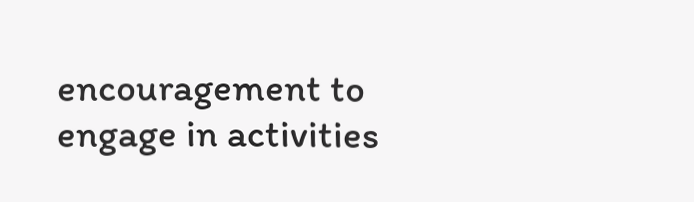encouragement to engage in activities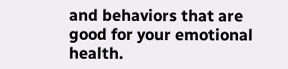and behaviors that are good for your emotional health.